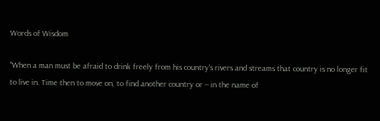Words of Wisdom

"When a man must be afraid to drink freely from his country's rivers and streams that country is no longer fit to live in. Time then to move on, to find another country or -- in the name of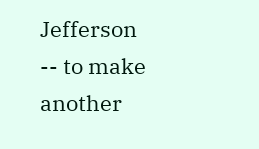Jefferson -- to make another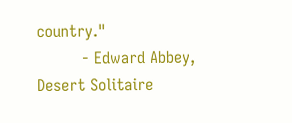country."
         - Edward Abbey, Desert Solitaire